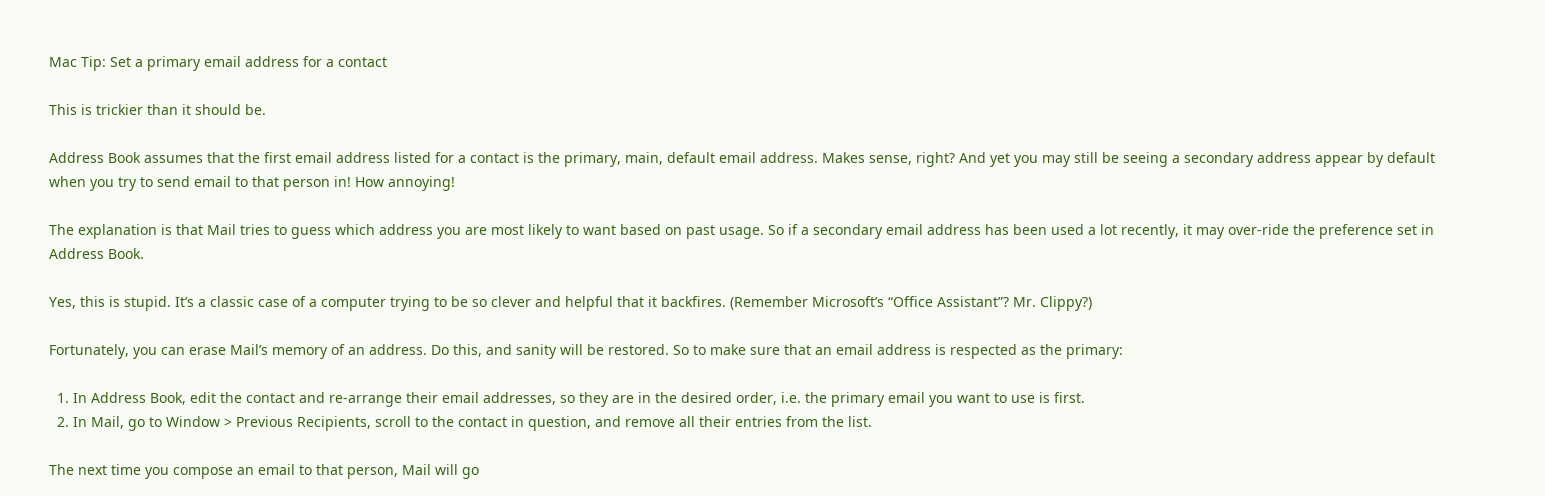Mac Tip: Set a primary email address for a contact

This is trickier than it should be.

Address Book assumes that the first email address listed for a contact is the primary, main, default email address. Makes sense, right? And yet you may still be seeing a secondary address appear by default when you try to send email to that person in! How annoying!

The explanation is that Mail tries to guess which address you are most likely to want based on past usage. So if a secondary email address has been used a lot recently, it may over-ride the preference set in Address Book.

Yes, this is stupid. It’s a classic case of a computer trying to be so clever and helpful that it backfires. (Remember Microsoft’s “Office Assistant”? Mr. Clippy?)

Fortunately, you can erase Mail’s memory of an address. Do this, and sanity will be restored. So to make sure that an email address is respected as the primary:

  1. In Address Book, edit the contact and re-arrange their email addresses, so they are in the desired order, i.e. the primary email you want to use is first.
  2. In Mail, go to Window > Previous Recipients, scroll to the contact in question, and remove all their entries from the list.

The next time you compose an email to that person, Mail will go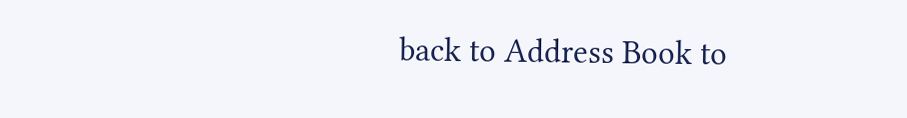back to Address Book to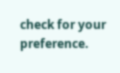check for your preference.